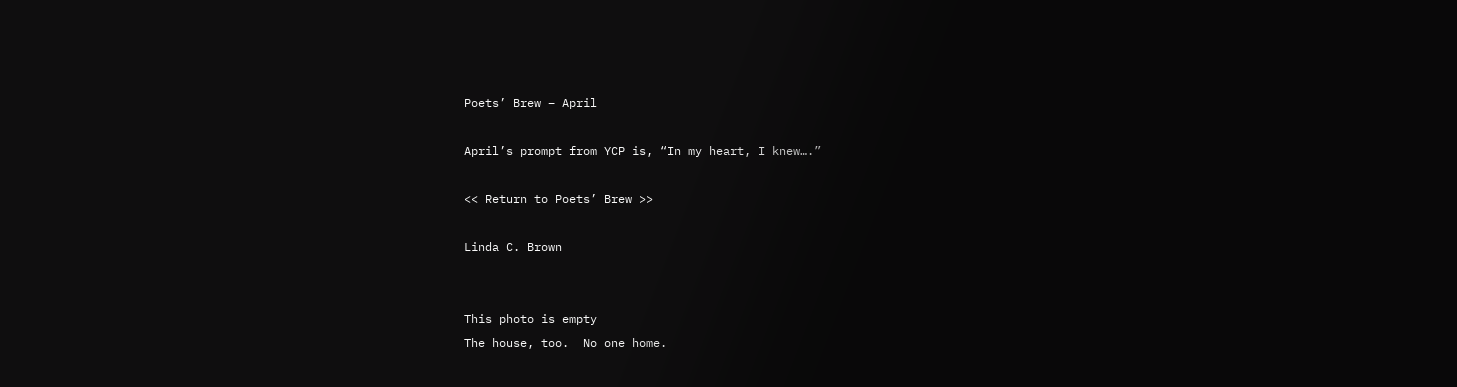Poets’ Brew – April

April’s prompt from YCP is, “In my heart, I knew….”

<< Return to Poets’ Brew >>

Linda C. Brown


This photo is empty
The house, too.  No one home.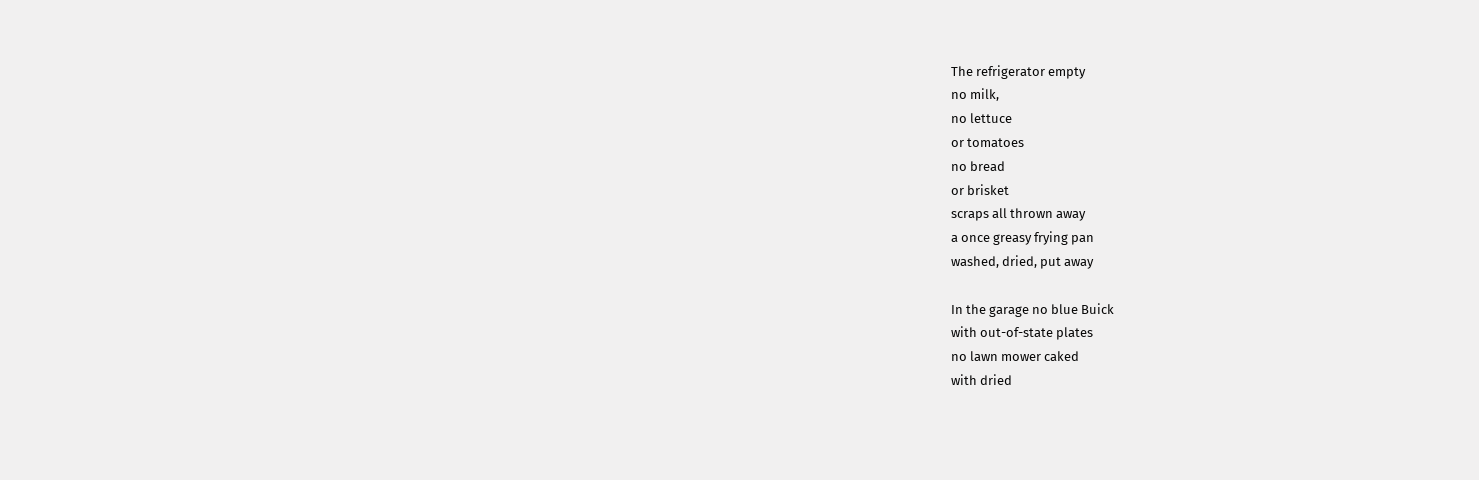The refrigerator empty
no milk,
no lettuce
or tomatoes
no bread
or brisket
scraps all thrown away
a once greasy frying pan
washed, dried, put away

In the garage no blue Buick
with out-of-state plates
no lawn mower caked
with dried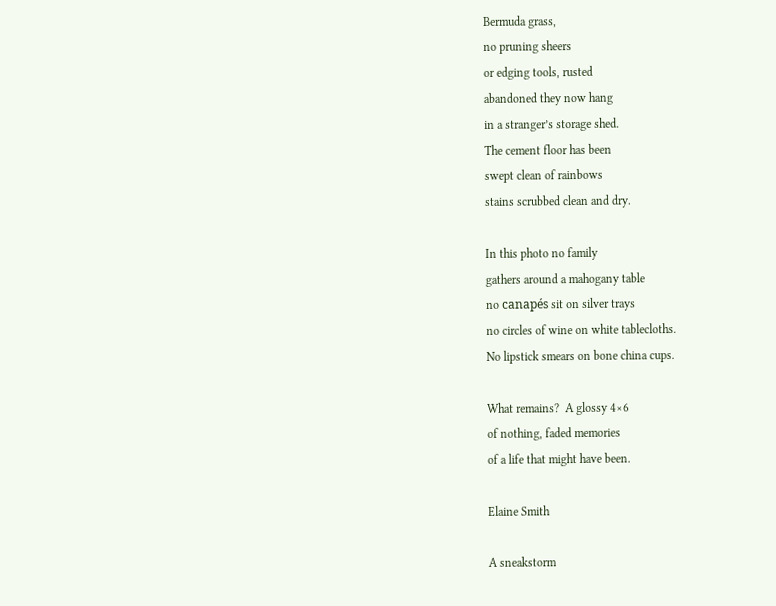Bermuda grass,
no pruning sheers
or edging tools, rusted
abandoned they now hang
in a stranger’s storage shed.
The cement floor has been
swept clean of rainbows
stains scrubbed clean and dry.

In this photo no family
gathers around a mahogany table
no canapés sit on silver trays
no circles of wine on white tablecloths.
No lipstick smears on bone china cups.

What remains?  A glossy 4×6
of nothing, faded memories
of a life that might have been.

Elaine Smith

A sneakstorm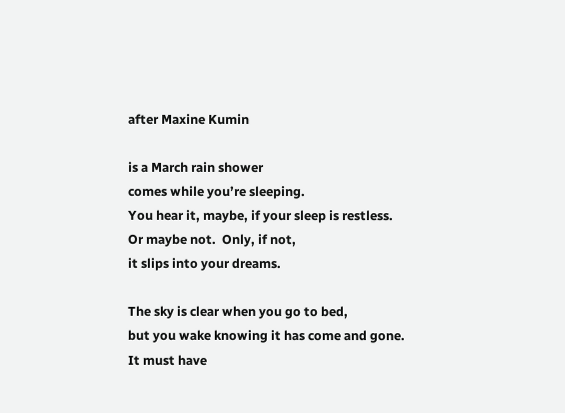after Maxine Kumin

is a March rain shower
comes while you’re sleeping.
You hear it, maybe, if your sleep is restless.
Or maybe not.  Only, if not,
it slips into your dreams.

The sky is clear when you go to bed,
but you wake knowing it has come and gone.
It must have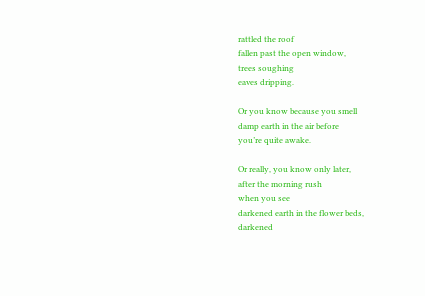rattled the roof
fallen past the open window,
trees soughing
eaves dripping.

Or you know because you smell
damp earth in the air before
you’re quite awake.

Or really, you know only later,
after the morning rush
when you see
darkened earth in the flower beds,
darkened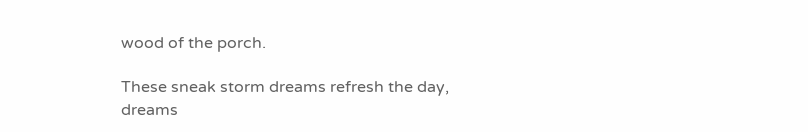wood of the porch.

These sneak storm dreams refresh the day,
dreams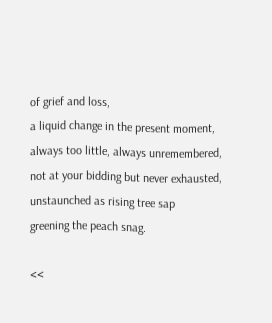of grief and loss,
a liquid change in the present moment,
always too little, always unremembered,
not at your bidding but never exhausted,
unstaunched as rising tree sap
greening the peach snag.

<<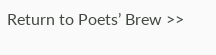Return to Poets’ Brew >>